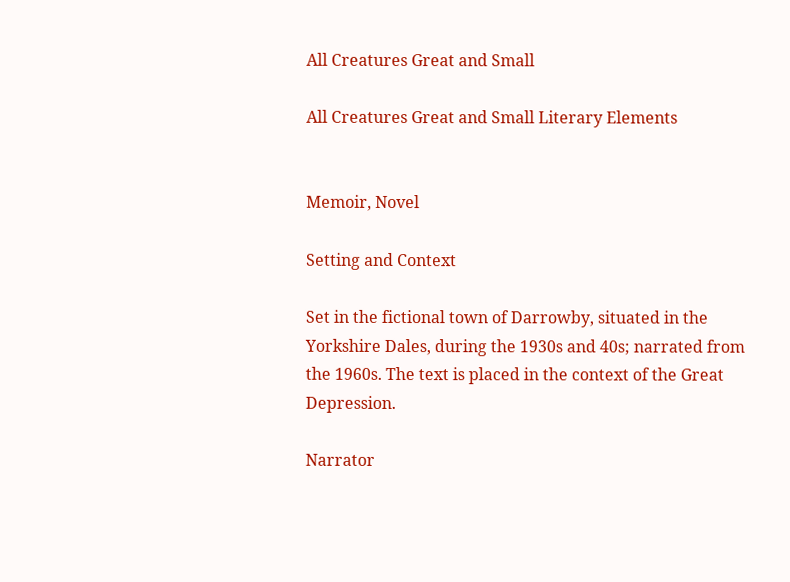All Creatures Great and Small

All Creatures Great and Small Literary Elements


Memoir, Novel

Setting and Context

Set in the fictional town of Darrowby, situated in the Yorkshire Dales, during the 1930s and 40s; narrated from the 1960s. The text is placed in the context of the Great Depression.

Narrator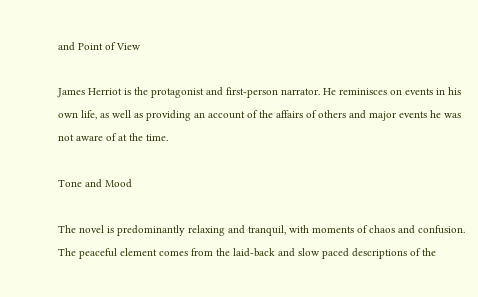and Point of View

James Herriot is the protagonist and first-person narrator. He reminisces on events in his own life, as well as providing an account of the affairs of others and major events he was not aware of at the time.

Tone and Mood

The novel is predominantly relaxing and tranquil, with moments of chaos and confusion. The peaceful element comes from the laid-back and slow paced descriptions of the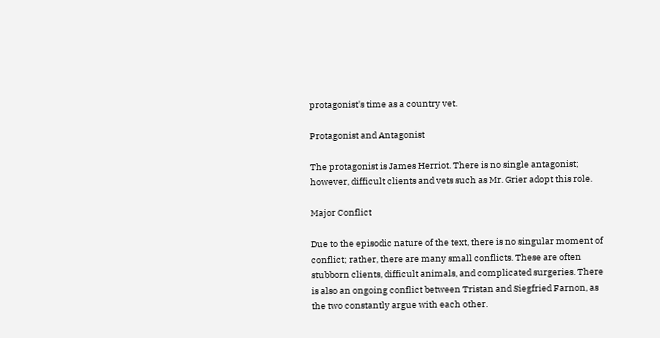protagonist's time as a country vet.

Protagonist and Antagonist

The protagonist is James Herriot. There is no single antagonist; however, difficult clients and vets such as Mr. Grier adopt this role.

Major Conflict

Due to the episodic nature of the text, there is no singular moment of conflict; rather, there are many small conflicts. These are often stubborn clients, difficult animals, and complicated surgeries. There is also an ongoing conflict between Tristan and Siegfried Farnon, as the two constantly argue with each other.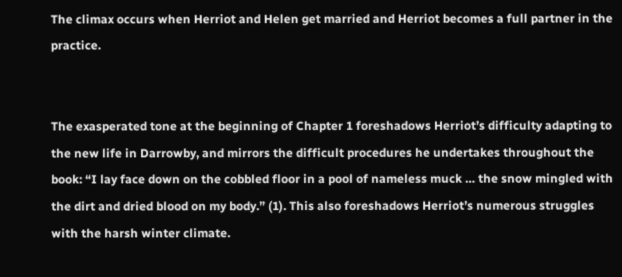The climax occurs when Herriot and Helen get married and Herriot becomes a full partner in the practice.


The exasperated tone at the beginning of Chapter 1 foreshadows Herriot’s difficulty adapting to the new life in Darrowby, and mirrors the difficult procedures he undertakes throughout the book: “I lay face down on the cobbled floor in a pool of nameless muck … the snow mingled with the dirt and dried blood on my body.” (1). This also foreshadows Herriot’s numerous struggles with the harsh winter climate.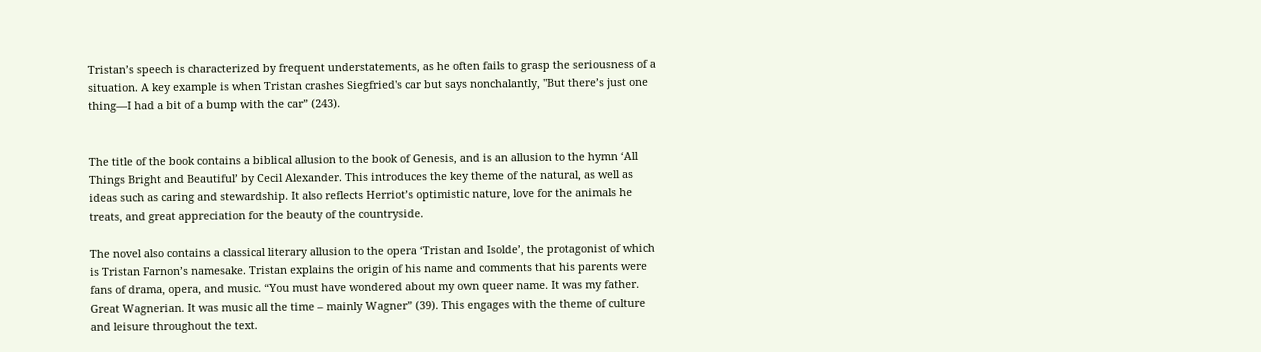Tristan’s speech is characterized by frequent understatements, as he often fails to grasp the seriousness of a situation. A key example is when Tristan crashes Siegfried's car but says nonchalantly, "But there’s just one thing—I had a bit of a bump with the car” (243).


The title of the book contains a biblical allusion to the book of Genesis, and is an allusion to the hymn ‘All Things Bright and Beautiful’ by Cecil Alexander. This introduces the key theme of the natural, as well as ideas such as caring and stewardship. It also reflects Herriot’s optimistic nature, love for the animals he treats, and great appreciation for the beauty of the countryside.

The novel also contains a classical literary allusion to the opera ‘Tristan and Isolde’, the protagonist of which is Tristan Farnon’s namesake. Tristan explains the origin of his name and comments that his parents were fans of drama, opera, and music. “You must have wondered about my own queer name. It was my father. Great Wagnerian. It was music all the time – mainly Wagner” (39). This engages with the theme of culture and leisure throughout the text.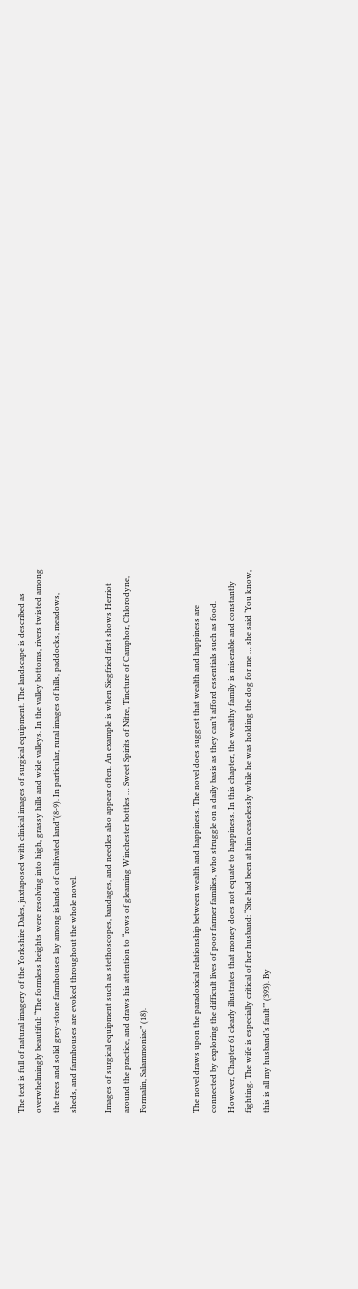The text is full of natural imagery of the Yorkshire Dales, juxtaposed with clinical images of surgical equipment. The landscape is described as overwhelmingly beautiful: “The formless heights were resolving into high, grassy hills and wide valleys. In the valley bottoms, rivers twisted among the trees and solid grey-stone farmhouses lay among islands of cultivated land”(8-9). In particular, rural images of hills, paddocks, meadows, sheds, and farmhouses are evoked throughout the whole novel.

Images of surgical equipment such as stethoscopes, bandages, and needles also appear often. An example is when Siegfried first shows Herriot around the practice, and draws his attention to “rows of gleaming Winchester bottles … Sweet Spirits of Nitre, Tincture of Camphor, Chlorodyne, Formalin, Salammoniac” (18).


The novel draws upon the paradoxical relationship between wealth and happiness. The novel does suggest that wealth and happiness are connected by exploring the difficult lives of poor farmer families, who struggle on a daily basis as they can’t afford essentials such as food. However, Chapter 61 clearly illustrates that money does not equate to happiness. In this chapter, the wealthy family is miserable and constantly fighting. The wife is especially critical of her husband: “She had been at him ceaselessly while he was holding the dog for me … she said ‘You know, this is all my husband’s fault’” (393). By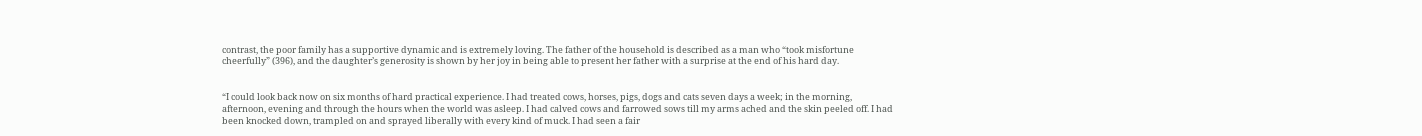contrast, the poor family has a supportive dynamic and is extremely loving. The father of the household is described as a man who “took misfortune cheerfully” (396), and the daughter’s generosity is shown by her joy in being able to present her father with a surprise at the end of his hard day.


“I could look back now on six months of hard practical experience. I had treated cows, horses, pigs, dogs and cats seven days a week; in the morning, afternoon, evening and through the hours when the world was asleep. I had calved cows and farrowed sows till my arms ached and the skin peeled off. I had been knocked down, trampled on and sprayed liberally with every kind of muck. I had seen a fair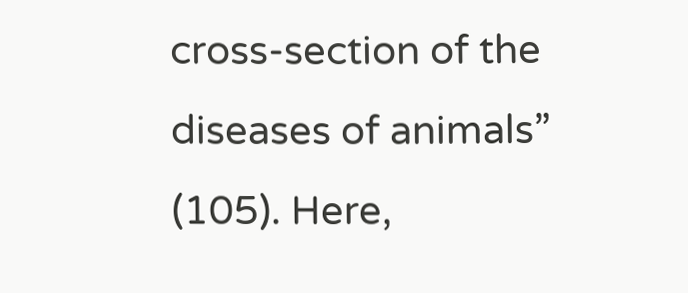cross-section of the diseases of animals” (105). Here,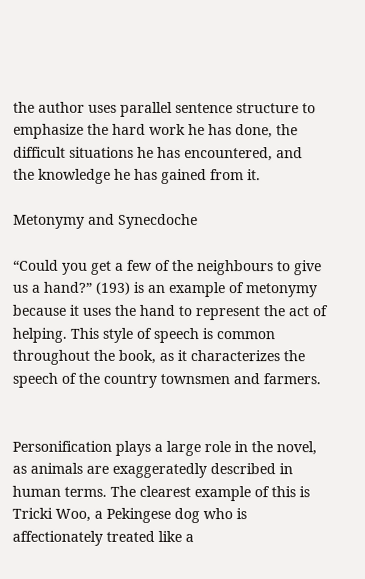the author uses parallel sentence structure to emphasize the hard work he has done, the difficult situations he has encountered, and the knowledge he has gained from it.

Metonymy and Synecdoche

“Could you get a few of the neighbours to give us a hand?” (193) is an example of metonymy because it uses the hand to represent the act of helping. This style of speech is common throughout the book, as it characterizes the speech of the country townsmen and farmers.


Personification plays a large role in the novel, as animals are exaggeratedly described in human terms. The clearest example of this is Tricki Woo, a Pekingese dog who is affectionately treated like a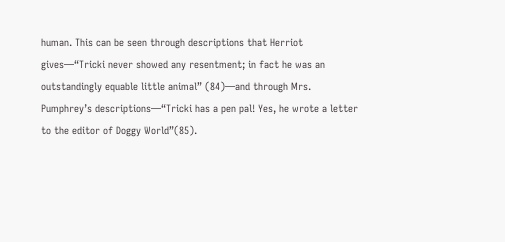human. This can be seen through descriptions that Herriot gives—“Tricki never showed any resentment; in fact he was an outstandingly equable little animal” (84)—and through Mrs. Pumphrey’s descriptions—“Tricki has a pen pal! Yes, he wrote a letter to the editor of Doggy World”(85).